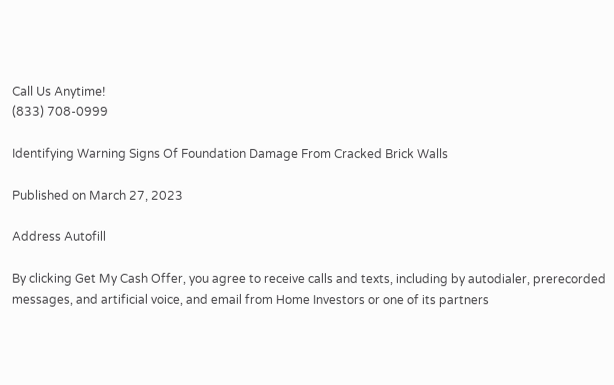Call Us Anytime!
(833) 708-0999

Identifying Warning Signs Of Foundation Damage From Cracked Brick Walls

Published on March 27, 2023

Address Autofill

By clicking Get My Cash Offer, you agree to receive calls and texts, including by autodialer, prerecorded messages, and artificial voice, and email from Home Investors or one of its partners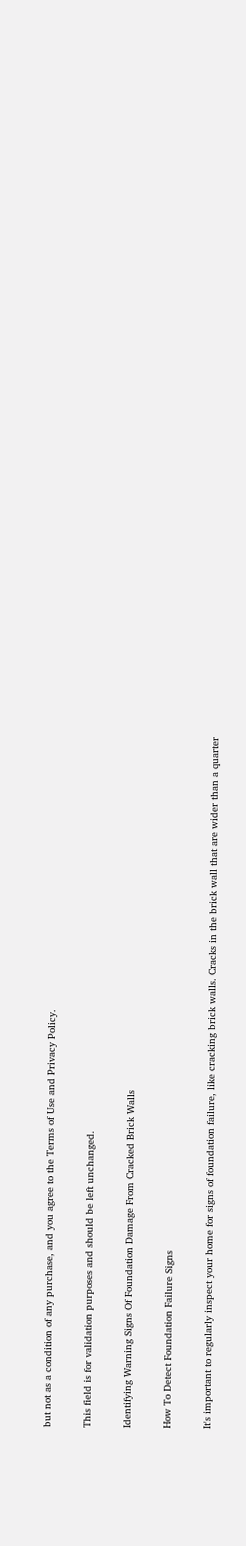but not as a condition of any purchase, and you agree to the Terms of Use and Privacy Policy.

This field is for validation purposes and should be left unchanged.

Identifying Warning Signs Of Foundation Damage From Cracked Brick Walls

How To Detect Foundation Failure Signs

It's important to regularly inspect your home for signs of foundation failure, like cracking brick walls. Cracks in the brick wall that are wider than a quarter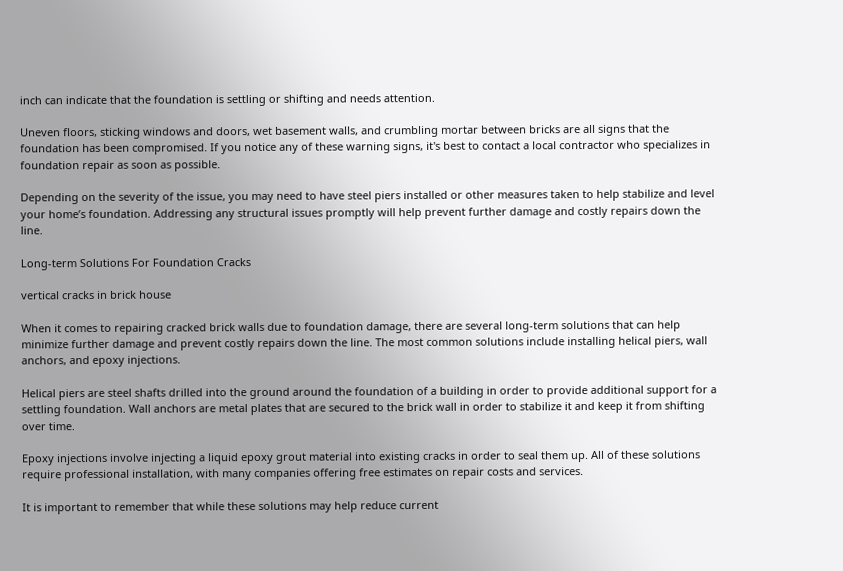inch can indicate that the foundation is settling or shifting and needs attention.

Uneven floors, sticking windows and doors, wet basement walls, and crumbling mortar between bricks are all signs that the foundation has been compromised. If you notice any of these warning signs, it's best to contact a local contractor who specializes in foundation repair as soon as possible.

Depending on the severity of the issue, you may need to have steel piers installed or other measures taken to help stabilize and level your home’s foundation. Addressing any structural issues promptly will help prevent further damage and costly repairs down the line.

Long-term Solutions For Foundation Cracks

vertical cracks in brick house

When it comes to repairing cracked brick walls due to foundation damage, there are several long-term solutions that can help minimize further damage and prevent costly repairs down the line. The most common solutions include installing helical piers, wall anchors, and epoxy injections.

Helical piers are steel shafts drilled into the ground around the foundation of a building in order to provide additional support for a settling foundation. Wall anchors are metal plates that are secured to the brick wall in order to stabilize it and keep it from shifting over time.

Epoxy injections involve injecting a liquid epoxy grout material into existing cracks in order to seal them up. All of these solutions require professional installation, with many companies offering free estimates on repair costs and services.

It is important to remember that while these solutions may help reduce current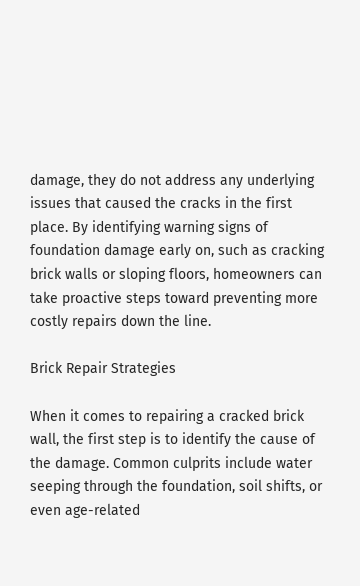damage, they do not address any underlying issues that caused the cracks in the first place. By identifying warning signs of foundation damage early on, such as cracking brick walls or sloping floors, homeowners can take proactive steps toward preventing more costly repairs down the line.

Brick Repair Strategies

When it comes to repairing a cracked brick wall, the first step is to identify the cause of the damage. Common culprits include water seeping through the foundation, soil shifts, or even age-related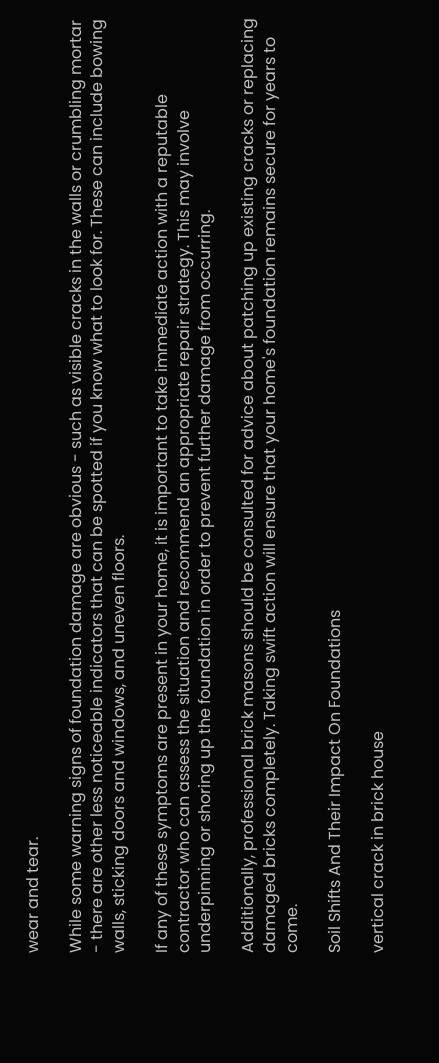wear and tear.

While some warning signs of foundation damage are obvious - such as visible cracks in the walls or crumbling mortar - there are other less noticeable indicators that can be spotted if you know what to look for. These can include bowing walls, sticking doors and windows, and uneven floors.

If any of these symptoms are present in your home, it is important to take immediate action with a reputable contractor who can assess the situation and recommend an appropriate repair strategy. This may involve underpinning or shoring up the foundation in order to prevent further damage from occurring.

Additionally, professional brick masons should be consulted for advice about patching up existing cracks or replacing damaged bricks completely. Taking swift action will ensure that your home's foundation remains secure for years to come.

Soil Shifts And Their Impact On Foundations

vertical crack in brick house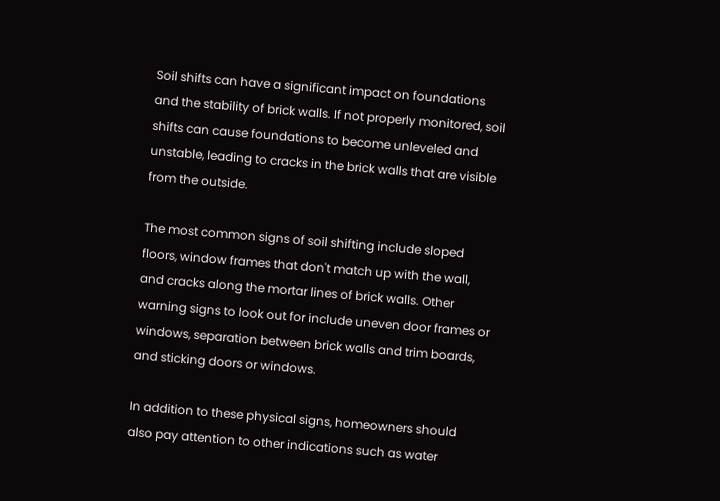Soil shifts can have a significant impact on foundations and the stability of brick walls. If not properly monitored, soil shifts can cause foundations to become unleveled and unstable, leading to cracks in the brick walls that are visible from the outside.

The most common signs of soil shifting include sloped floors, window frames that don't match up with the wall, and cracks along the mortar lines of brick walls. Other warning signs to look out for include uneven door frames or windows, separation between brick walls and trim boards, and sticking doors or windows.

In addition to these physical signs, homeowners should also pay attention to other indications such as water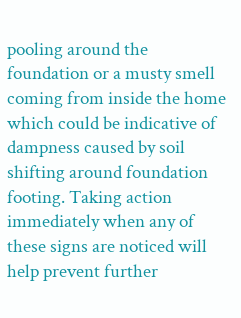pooling around the foundation or a musty smell coming from inside the home which could be indicative of dampness caused by soil shifting around foundation footing. Taking action immediately when any of these signs are noticed will help prevent further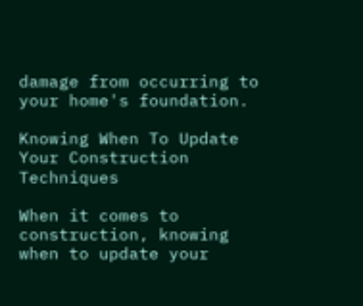damage from occurring to your home's foundation.

Knowing When To Update Your Construction Techniques

When it comes to construction, knowing when to update your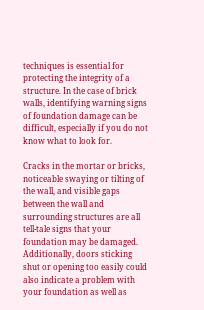techniques is essential for protecting the integrity of a structure. In the case of brick walls, identifying warning signs of foundation damage can be difficult, especially if you do not know what to look for.

Cracks in the mortar or bricks, noticeable swaying or tilting of the wall, and visible gaps between the wall and surrounding structures are all tell-tale signs that your foundation may be damaged. Additionally, doors sticking shut or opening too easily could also indicate a problem with your foundation as well as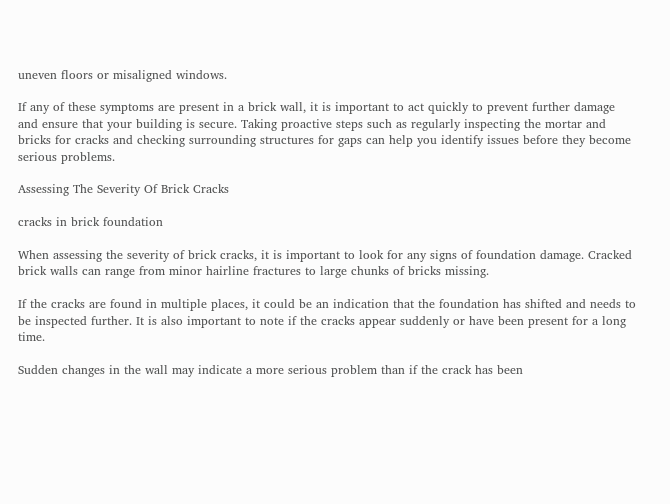uneven floors or misaligned windows.

If any of these symptoms are present in a brick wall, it is important to act quickly to prevent further damage and ensure that your building is secure. Taking proactive steps such as regularly inspecting the mortar and bricks for cracks and checking surrounding structures for gaps can help you identify issues before they become serious problems.

Assessing The Severity Of Brick Cracks

cracks in brick foundation

When assessing the severity of brick cracks, it is important to look for any signs of foundation damage. Cracked brick walls can range from minor hairline fractures to large chunks of bricks missing.

If the cracks are found in multiple places, it could be an indication that the foundation has shifted and needs to be inspected further. It is also important to note if the cracks appear suddenly or have been present for a long time.

Sudden changes in the wall may indicate a more serious problem than if the crack has been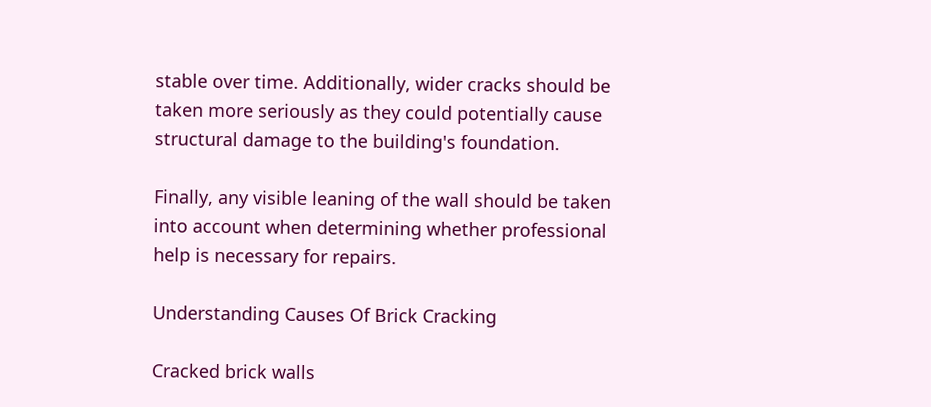stable over time. Additionally, wider cracks should be taken more seriously as they could potentially cause structural damage to the building's foundation.

Finally, any visible leaning of the wall should be taken into account when determining whether professional help is necessary for repairs.

Understanding Causes Of Brick Cracking

Cracked brick walls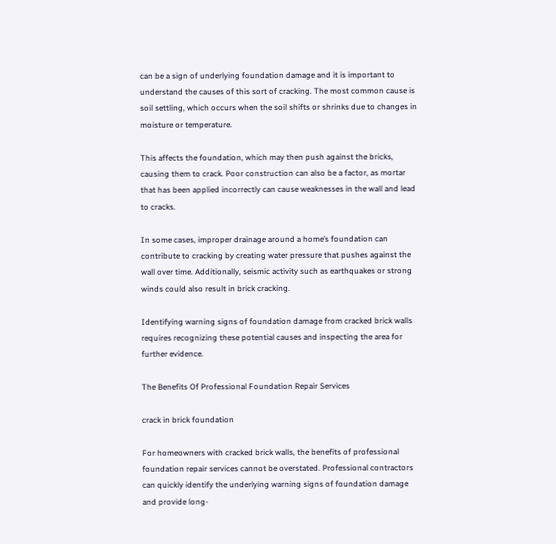can be a sign of underlying foundation damage and it is important to understand the causes of this sort of cracking. The most common cause is soil settling, which occurs when the soil shifts or shrinks due to changes in moisture or temperature.

This affects the foundation, which may then push against the bricks, causing them to crack. Poor construction can also be a factor, as mortar that has been applied incorrectly can cause weaknesses in the wall and lead to cracks.

In some cases, improper drainage around a home’s foundation can contribute to cracking by creating water pressure that pushes against the wall over time. Additionally, seismic activity such as earthquakes or strong winds could also result in brick cracking.

Identifying warning signs of foundation damage from cracked brick walls requires recognizing these potential causes and inspecting the area for further evidence.

The Benefits Of Professional Foundation Repair Services

crack in brick foundation

For homeowners with cracked brick walls, the benefits of professional foundation repair services cannot be overstated. Professional contractors can quickly identify the underlying warning signs of foundation damage and provide long-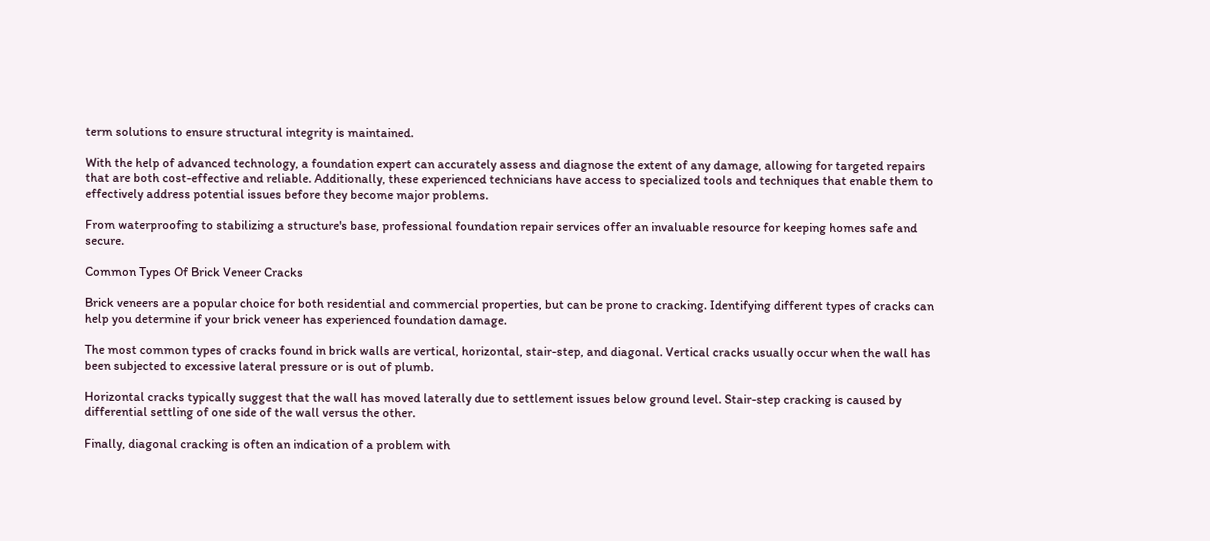term solutions to ensure structural integrity is maintained.

With the help of advanced technology, a foundation expert can accurately assess and diagnose the extent of any damage, allowing for targeted repairs that are both cost-effective and reliable. Additionally, these experienced technicians have access to specialized tools and techniques that enable them to effectively address potential issues before they become major problems.

From waterproofing to stabilizing a structure's base, professional foundation repair services offer an invaluable resource for keeping homes safe and secure.

Common Types Of Brick Veneer Cracks

Brick veneers are a popular choice for both residential and commercial properties, but can be prone to cracking. Identifying different types of cracks can help you determine if your brick veneer has experienced foundation damage.

The most common types of cracks found in brick walls are vertical, horizontal, stair-step, and diagonal. Vertical cracks usually occur when the wall has been subjected to excessive lateral pressure or is out of plumb.

Horizontal cracks typically suggest that the wall has moved laterally due to settlement issues below ground level. Stair-step cracking is caused by differential settling of one side of the wall versus the other.

Finally, diagonal cracking is often an indication of a problem with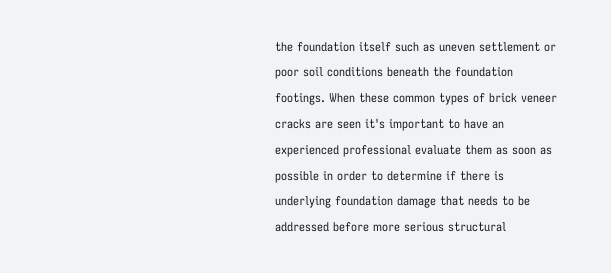the foundation itself such as uneven settlement or poor soil conditions beneath the foundation footings. When these common types of brick veneer cracks are seen it's important to have an experienced professional evaluate them as soon as possible in order to determine if there is underlying foundation damage that needs to be addressed before more serious structural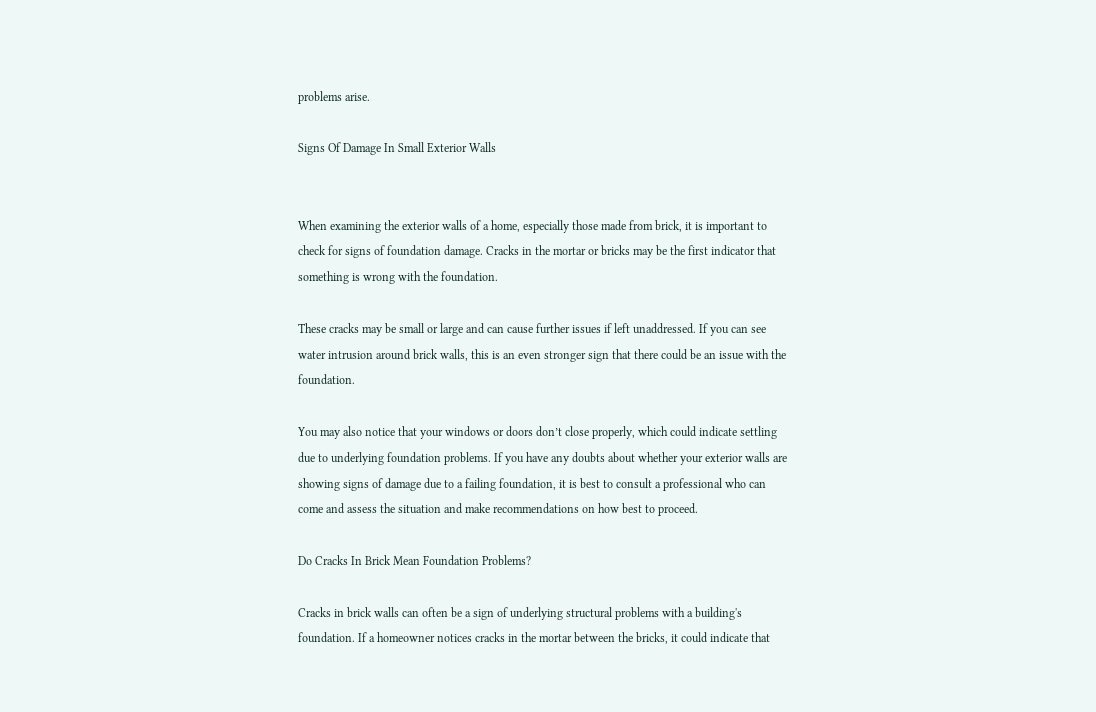problems arise.

Signs Of Damage In Small Exterior Walls


When examining the exterior walls of a home, especially those made from brick, it is important to check for signs of foundation damage. Cracks in the mortar or bricks may be the first indicator that something is wrong with the foundation.

These cracks may be small or large and can cause further issues if left unaddressed. If you can see water intrusion around brick walls, this is an even stronger sign that there could be an issue with the foundation.

You may also notice that your windows or doors don’t close properly, which could indicate settling due to underlying foundation problems. If you have any doubts about whether your exterior walls are showing signs of damage due to a failing foundation, it is best to consult a professional who can come and assess the situation and make recommendations on how best to proceed.

Do Cracks In Brick Mean Foundation Problems?

Cracks in brick walls can often be a sign of underlying structural problems with a building's foundation. If a homeowner notices cracks in the mortar between the bricks, it could indicate that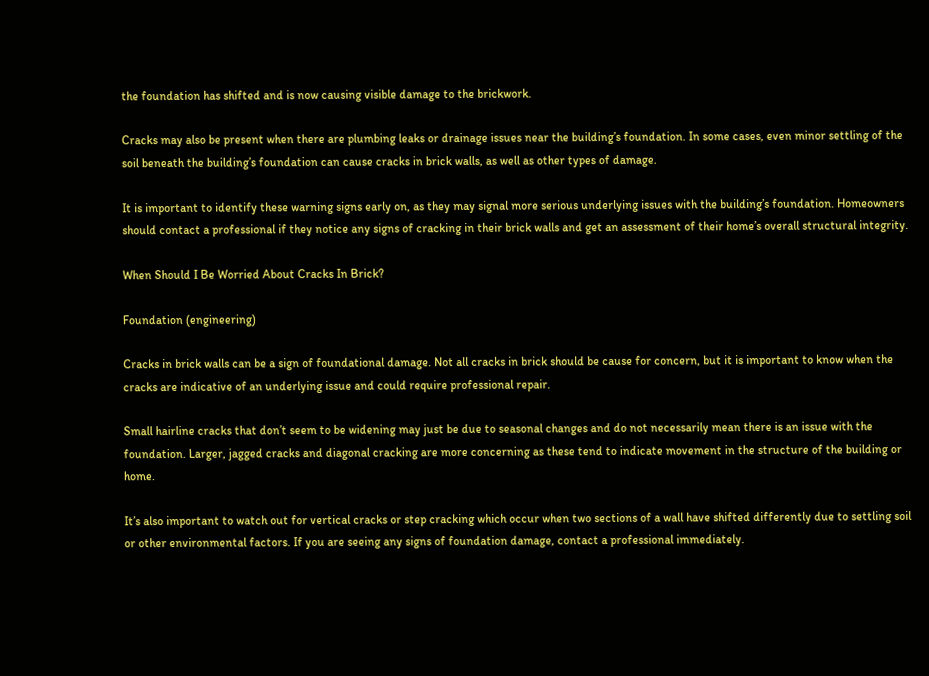the foundation has shifted and is now causing visible damage to the brickwork.

Cracks may also be present when there are plumbing leaks or drainage issues near the building’s foundation. In some cases, even minor settling of the soil beneath the building’s foundation can cause cracks in brick walls, as well as other types of damage.

It is important to identify these warning signs early on, as they may signal more serious underlying issues with the building’s foundation. Homeowners should contact a professional if they notice any signs of cracking in their brick walls and get an assessment of their home’s overall structural integrity.

When Should I Be Worried About Cracks In Brick?

Foundation (engineering)

Cracks in brick walls can be a sign of foundational damage. Not all cracks in brick should be cause for concern, but it is important to know when the cracks are indicative of an underlying issue and could require professional repair.

Small hairline cracks that don’t seem to be widening may just be due to seasonal changes and do not necessarily mean there is an issue with the foundation. Larger, jagged cracks and diagonal cracking are more concerning as these tend to indicate movement in the structure of the building or home.

It’s also important to watch out for vertical cracks or step cracking which occur when two sections of a wall have shifted differently due to settling soil or other environmental factors. If you are seeing any signs of foundation damage, contact a professional immediately.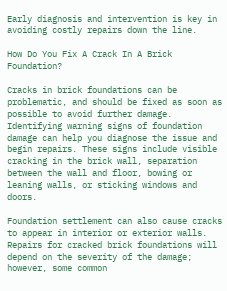Early diagnosis and intervention is key in avoiding costly repairs down the line.

How Do You Fix A Crack In A Brick Foundation?

Cracks in brick foundations can be problematic, and should be fixed as soon as possible to avoid further damage. Identifying warning signs of foundation damage can help you diagnose the issue and begin repairs. These signs include visible cracking in the brick wall, separation between the wall and floor, bowing or leaning walls, or sticking windows and doors.

Foundation settlement can also cause cracks to appear in interior or exterior walls. Repairs for cracked brick foundations will depend on the severity of the damage; however, some common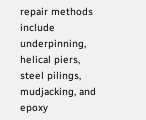repair methods include underpinning, helical piers, steel pilings, mudjacking, and epoxy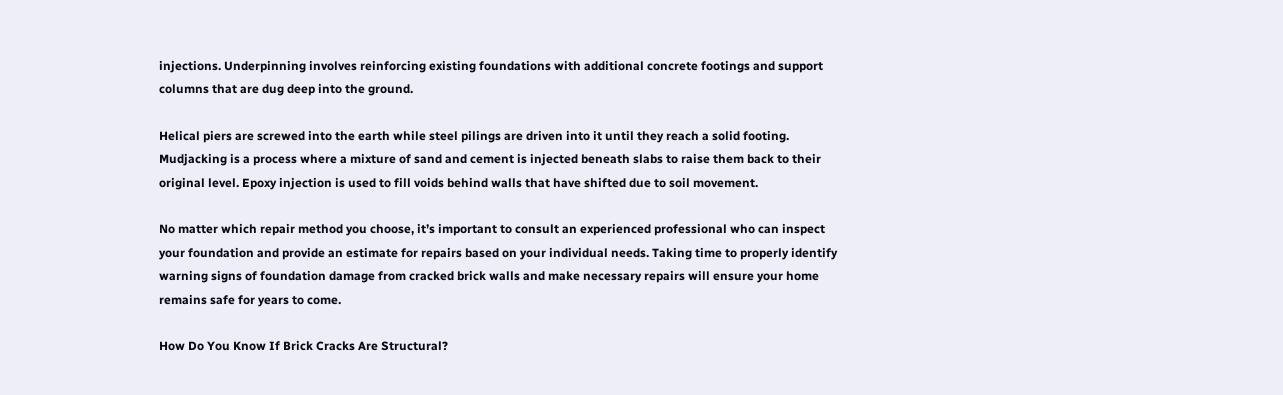injections. Underpinning involves reinforcing existing foundations with additional concrete footings and support columns that are dug deep into the ground.

Helical piers are screwed into the earth while steel pilings are driven into it until they reach a solid footing. Mudjacking is a process where a mixture of sand and cement is injected beneath slabs to raise them back to their original level. Epoxy injection is used to fill voids behind walls that have shifted due to soil movement.

No matter which repair method you choose, it’s important to consult an experienced professional who can inspect your foundation and provide an estimate for repairs based on your individual needs. Taking time to properly identify warning signs of foundation damage from cracked brick walls and make necessary repairs will ensure your home remains safe for years to come.

How Do You Know If Brick Cracks Are Structural?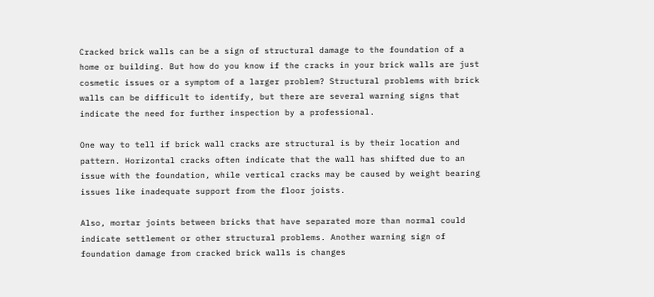Cracked brick walls can be a sign of structural damage to the foundation of a home or building. But how do you know if the cracks in your brick walls are just cosmetic issues or a symptom of a larger problem? Structural problems with brick walls can be difficult to identify, but there are several warning signs that indicate the need for further inspection by a professional.

One way to tell if brick wall cracks are structural is by their location and pattern. Horizontal cracks often indicate that the wall has shifted due to an issue with the foundation, while vertical cracks may be caused by weight bearing issues like inadequate support from the floor joists.

Also, mortar joints between bricks that have separated more than normal could indicate settlement or other structural problems. Another warning sign of foundation damage from cracked brick walls is changes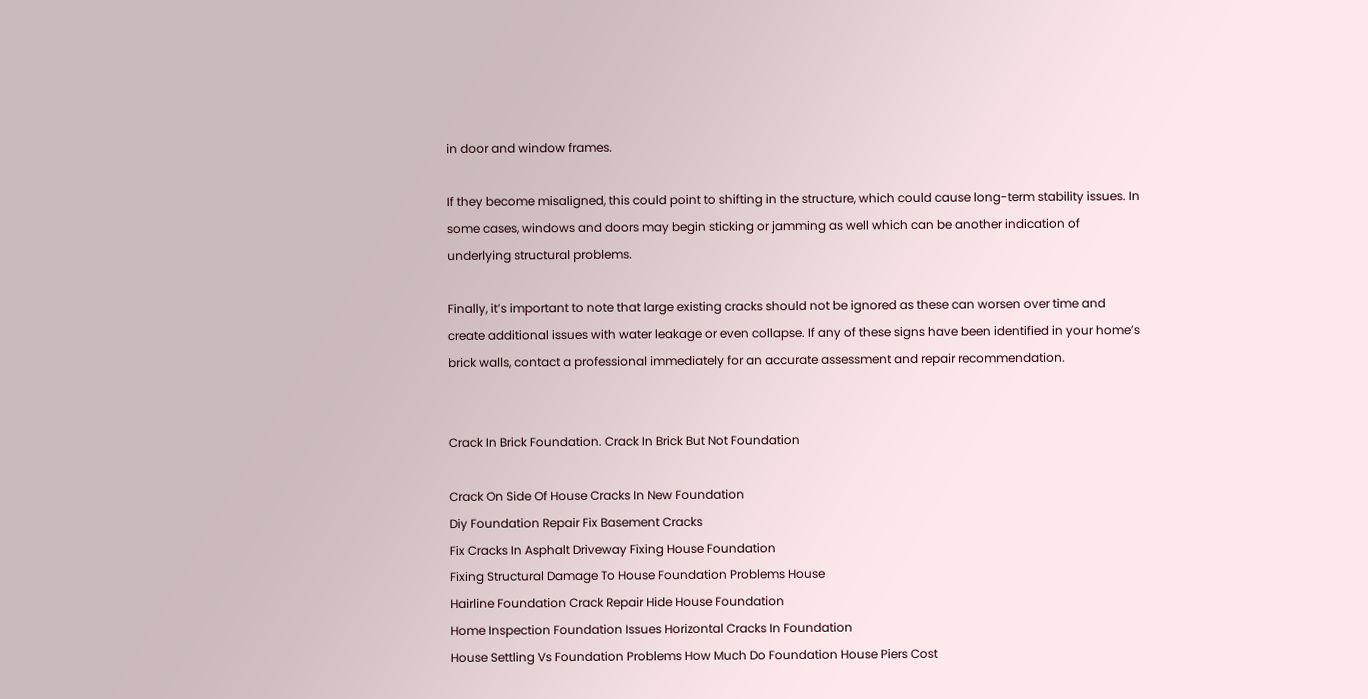in door and window frames.

If they become misaligned, this could point to shifting in the structure, which could cause long-term stability issues. In some cases, windows and doors may begin sticking or jamming as well which can be another indication of underlying structural problems.

Finally, it’s important to note that large existing cracks should not be ignored as these can worsen over time and create additional issues with water leakage or even collapse. If any of these signs have been identified in your home’s brick walls, contact a professional immediately for an accurate assessment and repair recommendation.


Crack In Brick Foundation. Crack In Brick But Not Foundation

Crack On Side Of House Cracks In New Foundation
Diy Foundation Repair Fix Basement Cracks
Fix Cracks In Asphalt Driveway Fixing House Foundation
Fixing Structural Damage To House Foundation Problems House
Hairline Foundation Crack Repair Hide House Foundation
Home Inspection Foundation Issues Horizontal Cracks In Foundation
House Settling Vs Foundation Problems How Much Do Foundation House Piers Cost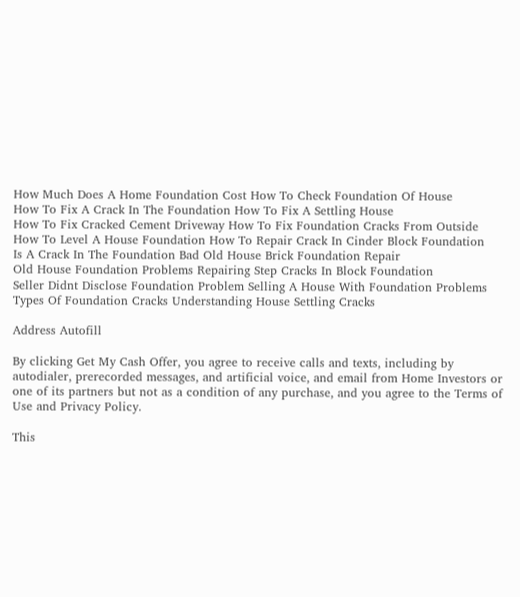How Much Does A Home Foundation Cost How To Check Foundation Of House
How To Fix A Crack In The Foundation How To Fix A Settling House
How To Fix Cracked Cement Driveway How To Fix Foundation Cracks From Outside
How To Level A House Foundation How To Repair Crack In Cinder Block Foundation
Is A Crack In The Foundation Bad Old House Brick Foundation Repair
Old House Foundation Problems Repairing Step Cracks In Block Foundation
Seller Didnt Disclose Foundation Problem Selling A House With Foundation Problems
Types Of Foundation Cracks Understanding House Settling Cracks

Address Autofill

By clicking Get My Cash Offer, you agree to receive calls and texts, including by autodialer, prerecorded messages, and artificial voice, and email from Home Investors or one of its partners but not as a condition of any purchase, and you agree to the Terms of Use and Privacy Policy.

This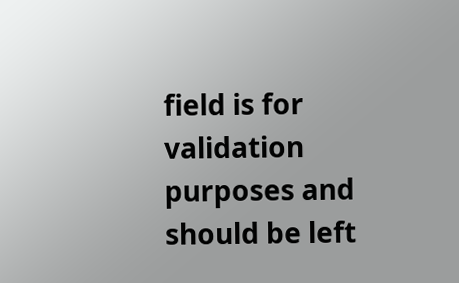field is for validation purposes and should be left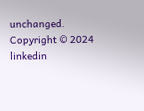unchanged.
Copyright © 2024
linkedin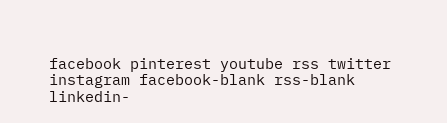facebook pinterest youtube rss twitter instagram facebook-blank rss-blank linkedin-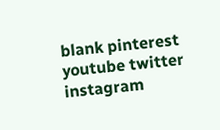blank pinterest youtube twitter instagram